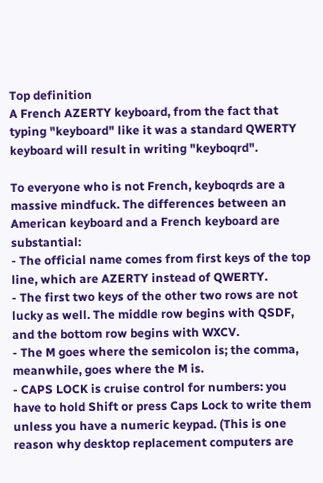Top definition
A French AZERTY keyboard, from the fact that typing "keyboard" like it was a standard QWERTY keyboard will result in writing "keyboqrd".

To everyone who is not French, keyboqrds are a massive mindfuck. The differences between an American keyboard and a French keyboard are substantial:
- The official name comes from first keys of the top line, which are AZERTY instead of QWERTY.
- The first two keys of the other two rows are not lucky as well. The middle row begins with QSDF, and the bottom row begins with WXCV.
- The M goes where the semicolon is; the comma, meanwhile, goes where the M is.
- CAPS LOCK is cruise control for numbers: you have to hold Shift or press Caps Lock to write them unless you have a numeric keypad. (This is one reason why desktop replacement computers are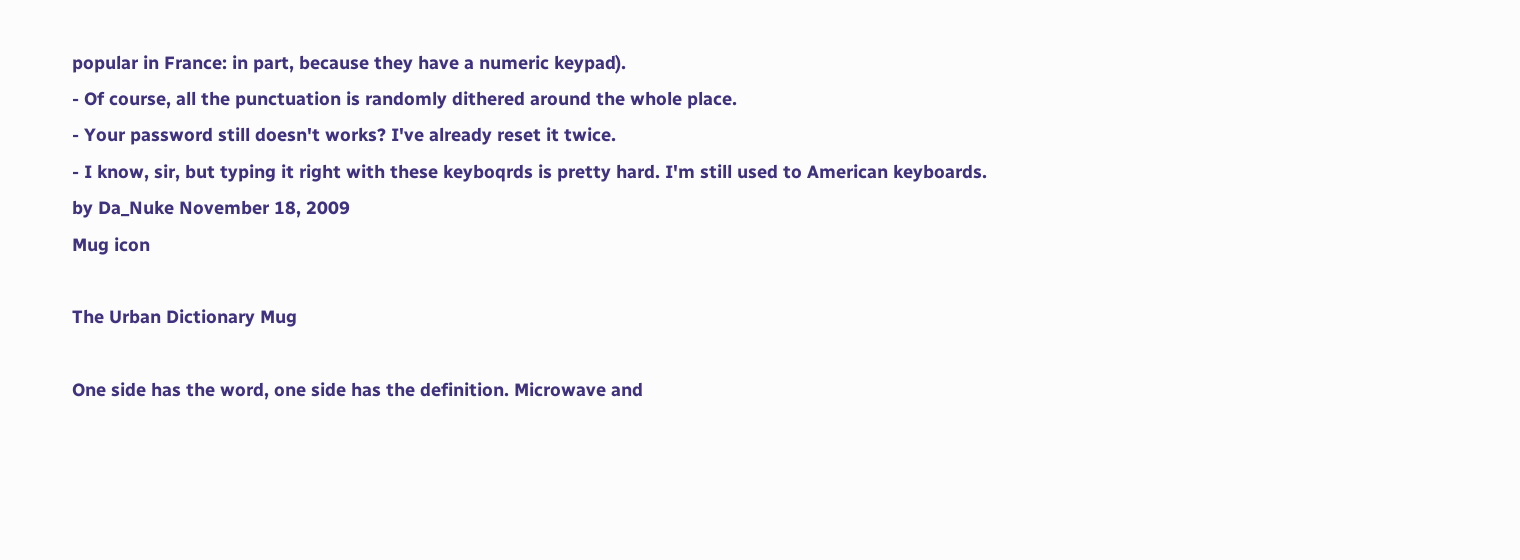popular in France: in part, because they have a numeric keypad).
- Of course, all the punctuation is randomly dithered around the whole place.
- Your password still doesn't works? I've already reset it twice.
- I know, sir, but typing it right with these keyboqrds is pretty hard. I'm still used to American keyboards.
by Da_Nuke November 18, 2009
Mug icon

The Urban Dictionary Mug

One side has the word, one side has the definition. Microwave and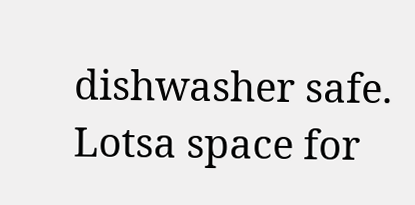dishwasher safe. Lotsa space for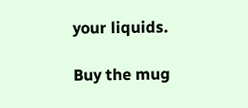your liquids.

Buy the mug